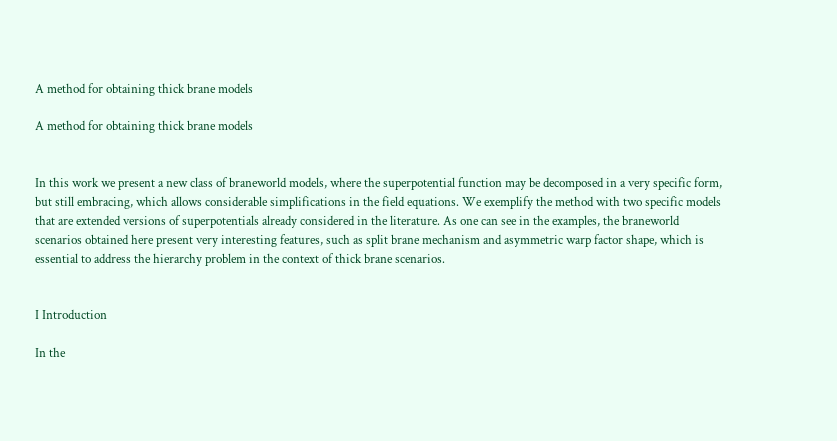A method for obtaining thick brane models

A method for obtaining thick brane models


In this work we present a new class of braneworld models, where the superpotential function may be decomposed in a very specific form, but still embracing, which allows considerable simplifications in the field equations. We exemplify the method with two specific models that are extended versions of superpotentials already considered in the literature. As one can see in the examples, the braneworld scenarios obtained here present very interesting features, such as split brane mechanism and asymmetric warp factor shape, which is essential to address the hierarchy problem in the context of thick brane scenarios.


I Introduction

In the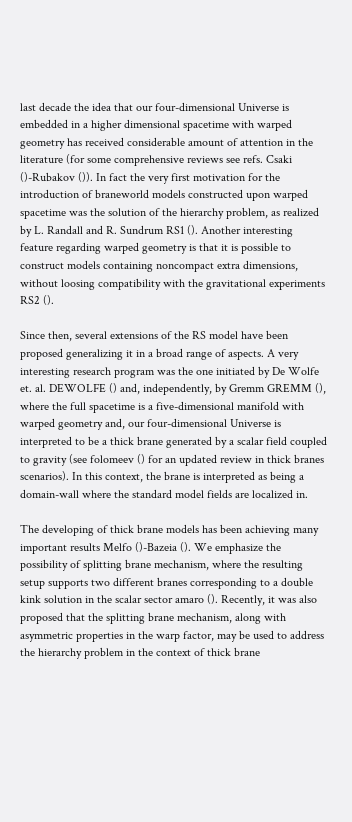last decade the idea that our four-dimensional Universe is embedded in a higher dimensional spacetime with warped geometry has received considerable amount of attention in the literature (for some comprehensive reviews see refs. Csaki ()-Rubakov ()). In fact the very first motivation for the introduction of braneworld models constructed upon warped spacetime was the solution of the hierarchy problem, as realized by L. Randall and R. Sundrum RS1 (). Another interesting feature regarding warped geometry is that it is possible to construct models containing noncompact extra dimensions, without loosing compatibility with the gravitational experiments RS2 ().

Since then, several extensions of the RS model have been proposed generalizing it in a broad range of aspects. A very interesting research program was the one initiated by De Wolfe et. al. DEWOLFE () and, independently, by Gremm GREMM (), where the full spacetime is a five-dimensional manifold with warped geometry and, our four-dimensional Universe is interpreted to be a thick brane generated by a scalar field coupled to gravity (see folomeev () for an updated review in thick branes scenarios). In this context, the brane is interpreted as being a domain-wall where the standard model fields are localized in.

The developing of thick brane models has been achieving many important results Melfo ()-Bazeia (). We emphasize the possibility of splitting brane mechanism, where the resulting setup supports two different branes corresponding to a double kink solution in the scalar sector amaro (). Recently, it was also proposed that the splitting brane mechanism, along with asymmetric properties in the warp factor, may be used to address the hierarchy problem in the context of thick brane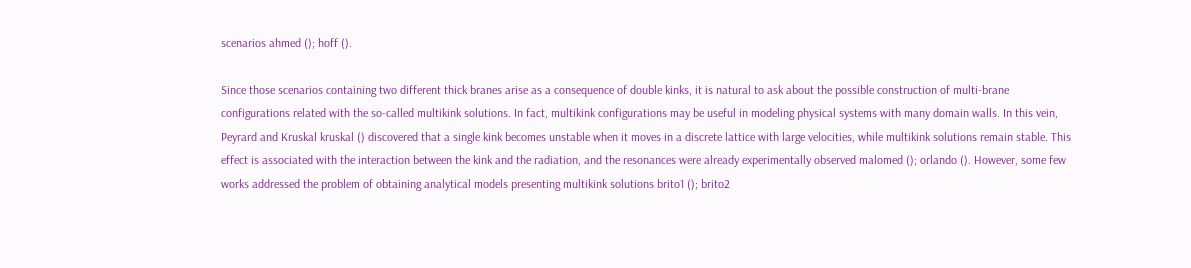scenarios ahmed (); hoff ().

Since those scenarios containing two different thick branes arise as a consequence of double kinks, it is natural to ask about the possible construction of multi-brane configurations related with the so-called multikink solutions. In fact, multikink configurations may be useful in modeling physical systems with many domain walls. In this vein, Peyrard and Kruskal kruskal () discovered that a single kink becomes unstable when it moves in a discrete lattice with large velocities, while multikink solutions remain stable. This effect is associated with the interaction between the kink and the radiation, and the resonances were already experimentally observed malomed (); orlando (). However, some few works addressed the problem of obtaining analytical models presenting multikink solutions brito1 (); brito2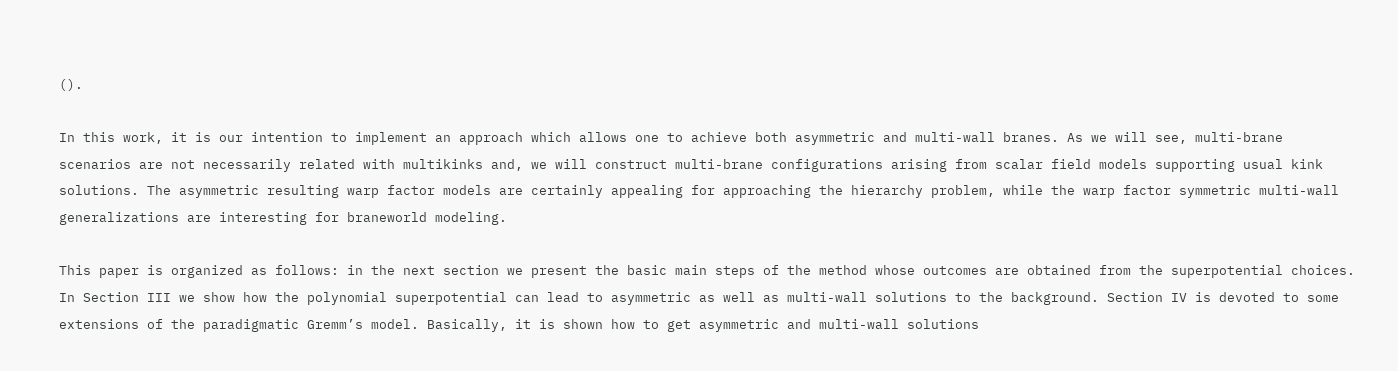().

In this work, it is our intention to implement an approach which allows one to achieve both asymmetric and multi-wall branes. As we will see, multi-brane scenarios are not necessarily related with multikinks and, we will construct multi-brane configurations arising from scalar field models supporting usual kink solutions. The asymmetric resulting warp factor models are certainly appealing for approaching the hierarchy problem, while the warp factor symmetric multi-wall generalizations are interesting for braneworld modeling.

This paper is organized as follows: in the next section we present the basic main steps of the method whose outcomes are obtained from the superpotential choices. In Section III we show how the polynomial superpotential can lead to asymmetric as well as multi-wall solutions to the background. Section IV is devoted to some extensions of the paradigmatic Gremm’s model. Basically, it is shown how to get asymmetric and multi-wall solutions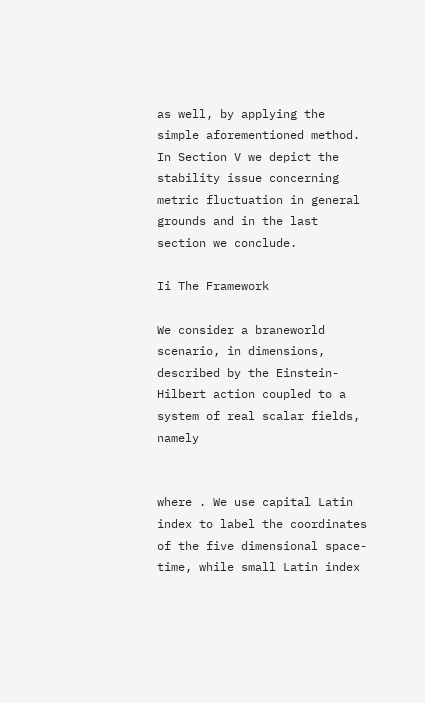as well, by applying the simple aforementioned method. In Section V we depict the stability issue concerning metric fluctuation in general grounds and in the last section we conclude.

Ii The Framework

We consider a braneworld scenario, in dimensions, described by the Einstein-Hilbert action coupled to a system of real scalar fields, namely


where . We use capital Latin index to label the coordinates of the five dimensional space-time, while small Latin index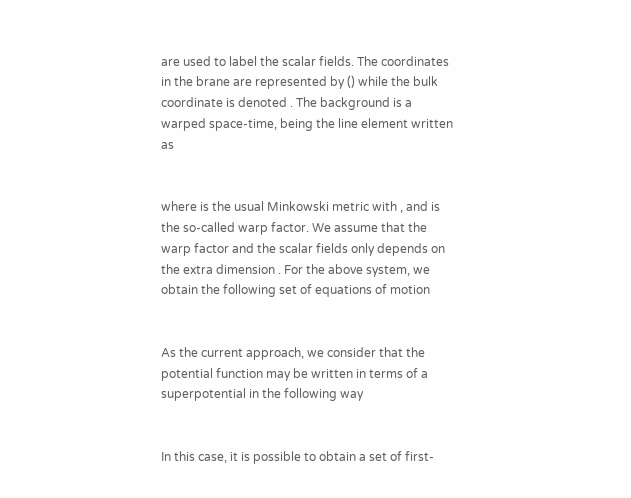are used to label the scalar fields. The coordinates in the brane are represented by () while the bulk coordinate is denoted . The background is a warped space-time, being the line element written as


where is the usual Minkowski metric with , and is the so-called warp factor. We assume that the warp factor and the scalar fields only depends on the extra dimension . For the above system, we obtain the following set of equations of motion


As the current approach, we consider that the potential function may be written in terms of a superpotential in the following way


In this case, it is possible to obtain a set of first-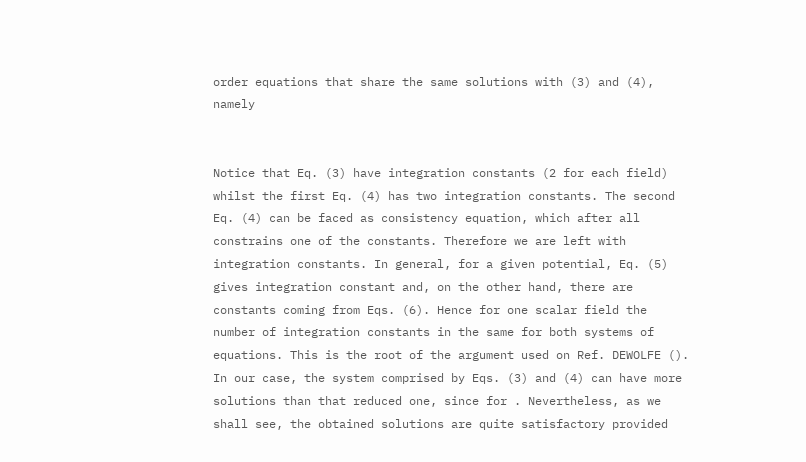order equations that share the same solutions with (3) and (4), namely


Notice that Eq. (3) have integration constants (2 for each field) whilst the first Eq. (4) has two integration constants. The second Eq. (4) can be faced as consistency equation, which after all constrains one of the constants. Therefore we are left with integration constants. In general, for a given potential, Eq. (5) gives integration constant and, on the other hand, there are constants coming from Eqs. (6). Hence for one scalar field the number of integration constants in the same for both systems of equations. This is the root of the argument used on Ref. DEWOLFE (). In our case, the system comprised by Eqs. (3) and (4) can have more solutions than that reduced one, since for . Nevertheless, as we shall see, the obtained solutions are quite satisfactory provided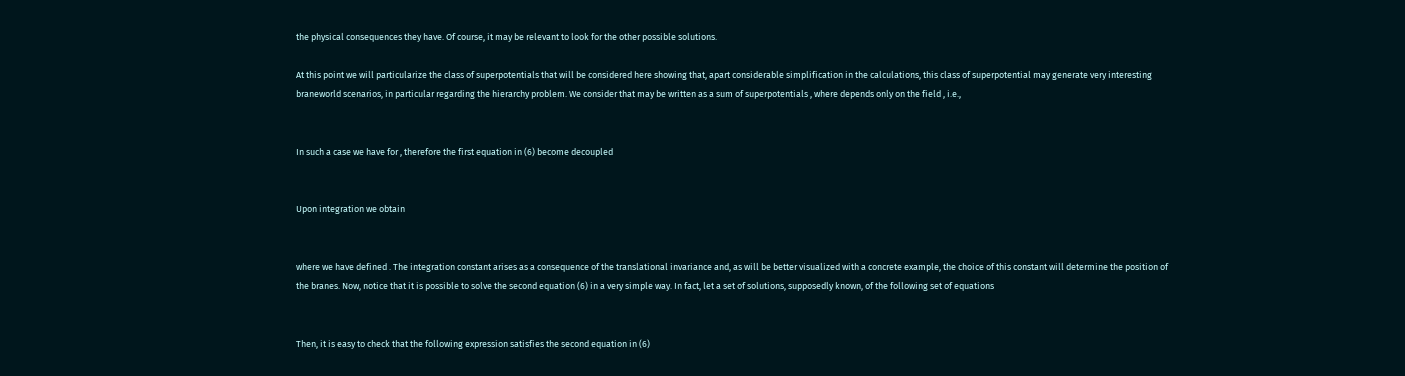the physical consequences they have. Of course, it may be relevant to look for the other possible solutions.

At this point we will particularize the class of superpotentials that will be considered here showing that, apart considerable simplification in the calculations, this class of superpotential may generate very interesting braneworld scenarios, in particular regarding the hierarchy problem. We consider that may be written as a sum of superpotentials , where depends only on the field , i.e.,


In such a case we have for , therefore the first equation in (6) become decoupled


Upon integration we obtain


where we have defined . The integration constant arises as a consequence of the translational invariance and, as will be better visualized with a concrete example, the choice of this constant will determine the position of the branes. Now, notice that it is possible to solve the second equation (6) in a very simple way. In fact, let a set of solutions, supposedly known, of the following set of equations


Then, it is easy to check that the following expression satisfies the second equation in (6)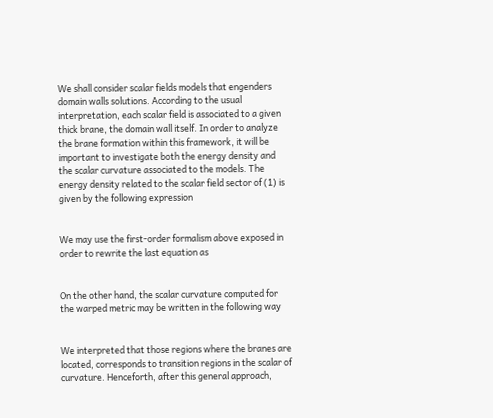We shall consider scalar fields models that engenders domain walls solutions. According to the usual interpretation, each scalar field is associated to a given thick brane, the domain wall itself. In order to analyze the brane formation within this framework, it will be important to investigate both the energy density and the scalar curvature associated to the models. The energy density related to the scalar field sector of (1) is given by the following expression


We may use the first-order formalism above exposed in order to rewrite the last equation as


On the other hand, the scalar curvature computed for the warped metric may be written in the following way


We interpreted that those regions where the branes are located, corresponds to transition regions in the scalar of curvature. Henceforth, after this general approach,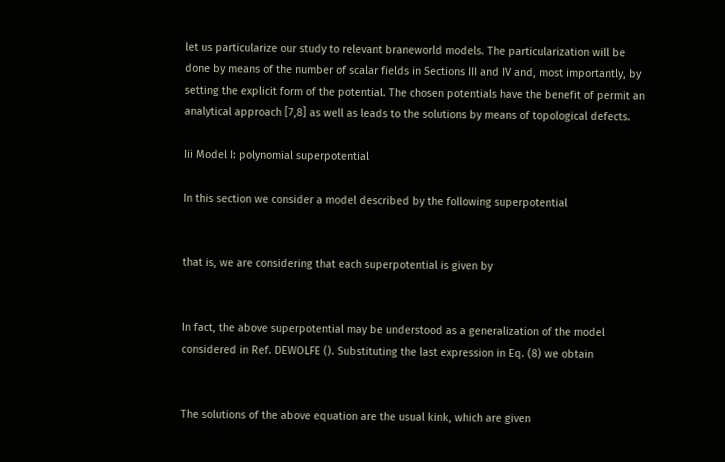let us particularize our study to relevant braneworld models. The particularization will be done by means of the number of scalar fields in Sections III and IV and, most importantly, by setting the explicit form of the potential. The chosen potentials have the benefit of permit an analytical approach [7,8] as well as leads to the solutions by means of topological defects.

Iii Model I: polynomial superpotential

In this section we consider a model described by the following superpotential


that is, we are considering that each superpotential is given by


In fact, the above superpotential may be understood as a generalization of the model considered in Ref. DEWOLFE (). Substituting the last expression in Eq. (8) we obtain


The solutions of the above equation are the usual kink, which are given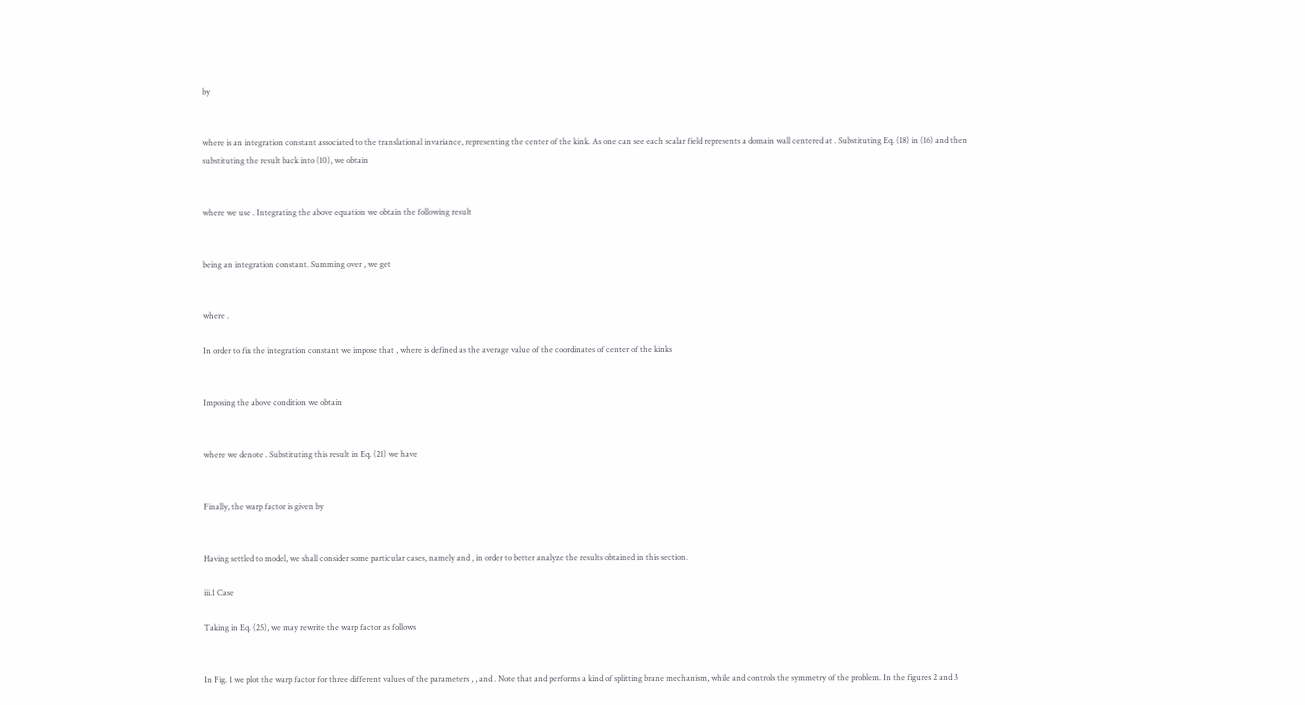by


where is an integration constant associated to the translational invariance, representing the center of the kink. As one can see each scalar field represents a domain wall centered at . Substituting Eq. (18) in (16) and then substituting the result back into (10), we obtain


where we use . Integrating the above equation we obtain the following result


being an integration constant. Summing over , we get


where .

In order to fix the integration constant we impose that , where is defined as the average value of the coordinates of center of the kinks


Imposing the above condition we obtain


where we denote . Substituting this result in Eq. (21) we have


Finally, the warp factor is given by


Having settled to model, we shall consider some particular cases, namely and , in order to better analyze the results obtained in this section.

iii.1 Case

Taking in Eq. (25), we may rewrite the warp factor as follows


In Fig. 1 we plot the warp factor for three different values of the parameters , , and . Note that and performs a kind of splitting brane mechanism, while and controls the symmetry of the problem. In the figures 2 and 3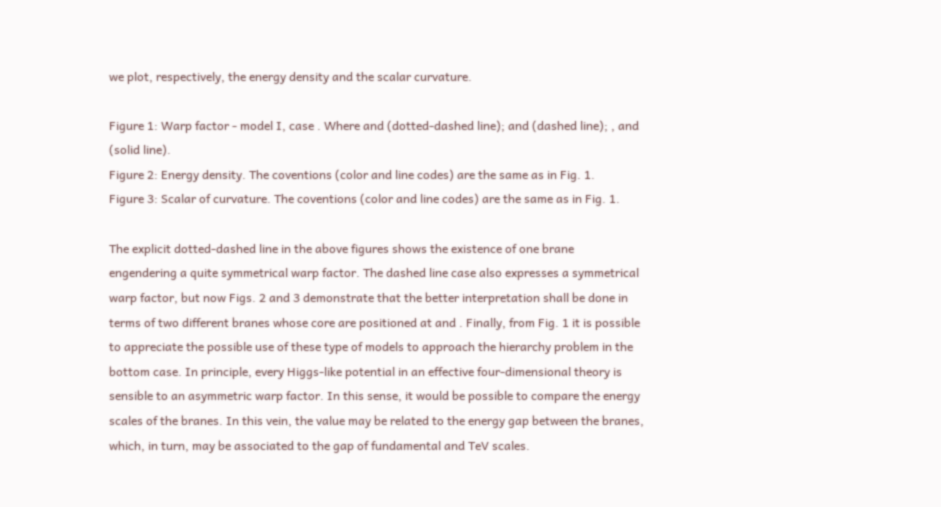we plot, respectively, the energy density and the scalar curvature.

Figure 1: Warp factor - model I, case . Where and (dotted-dashed line); and (dashed line); , and (solid line).
Figure 2: Energy density. The coventions (color and line codes) are the same as in Fig. 1.
Figure 3: Scalar of curvature. The coventions (color and line codes) are the same as in Fig. 1.

The explicit dotted-dashed line in the above figures shows the existence of one brane engendering a quite symmetrical warp factor. The dashed line case also expresses a symmetrical warp factor, but now Figs. 2 and 3 demonstrate that the better interpretation shall be done in terms of two different branes whose core are positioned at and . Finally, from Fig. 1 it is possible to appreciate the possible use of these type of models to approach the hierarchy problem in the bottom case. In principle, every Higgs-like potential in an effective four-dimensional theory is sensible to an asymmetric warp factor. In this sense, it would be possible to compare the energy scales of the branes. In this vein, the value may be related to the energy gap between the branes, which, in turn, may be associated to the gap of fundamental and TeV scales.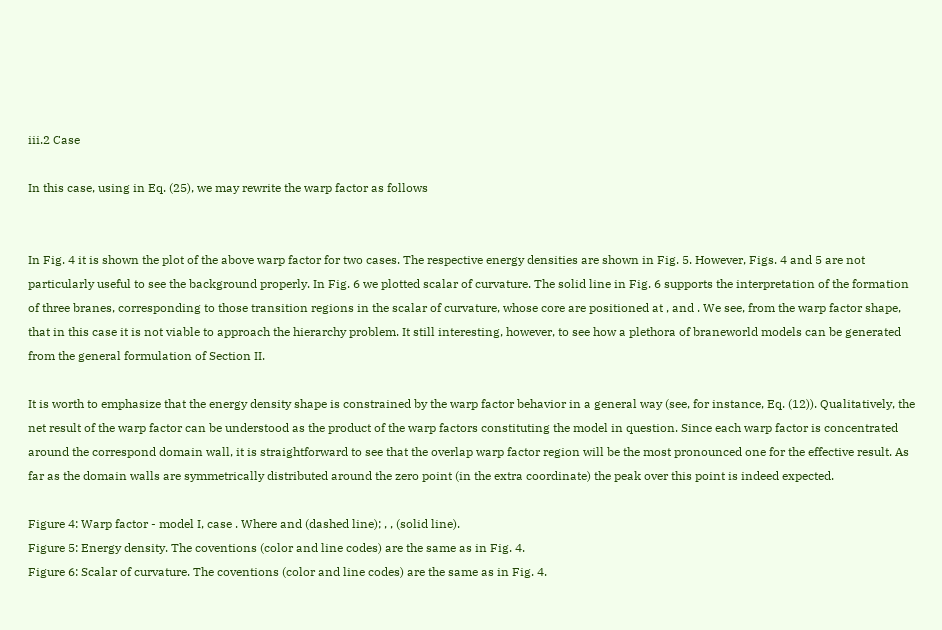iii.2 Case

In this case, using in Eq. (25), we may rewrite the warp factor as follows


In Fig. 4 it is shown the plot of the above warp factor for two cases. The respective energy densities are shown in Fig. 5. However, Figs. 4 and 5 are not particularly useful to see the background properly. In Fig. 6 we plotted scalar of curvature. The solid line in Fig. 6 supports the interpretation of the formation of three branes, corresponding to those transition regions in the scalar of curvature, whose core are positioned at , and . We see, from the warp factor shape, that in this case it is not viable to approach the hierarchy problem. It still interesting, however, to see how a plethora of braneworld models can be generated from the general formulation of Section II.

It is worth to emphasize that the energy density shape is constrained by the warp factor behavior in a general way (see, for instance, Eq. (12)). Qualitatively, the net result of the warp factor can be understood as the product of the warp factors constituting the model in question. Since each warp factor is concentrated around the correspond domain wall, it is straightforward to see that the overlap warp factor region will be the most pronounced one for the effective result. As far as the domain walls are symmetrically distributed around the zero point (in the extra coordinate) the peak over this point is indeed expected.

Figure 4: Warp factor - model I, case . Where and (dashed line); , , (solid line).
Figure 5: Energy density. The coventions (color and line codes) are the same as in Fig. 4.
Figure 6: Scalar of curvature. The coventions (color and line codes) are the same as in Fig. 4.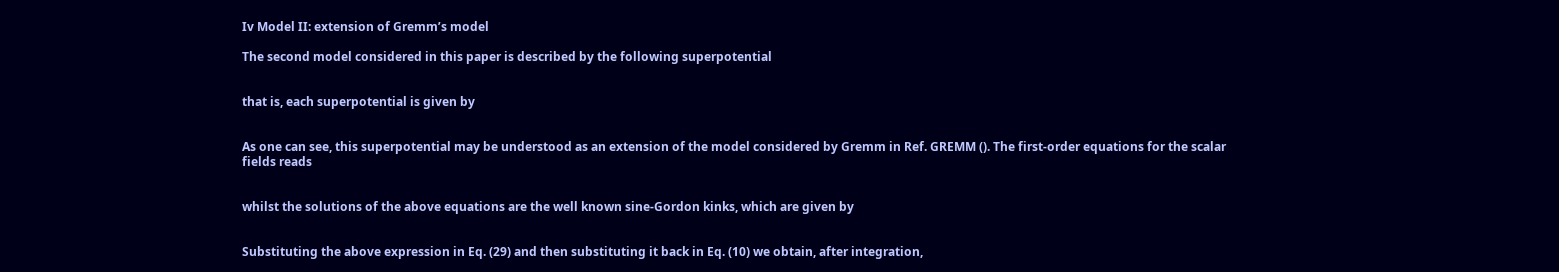Iv Model II: extension of Gremm’s model

The second model considered in this paper is described by the following superpotential


that is, each superpotential is given by


As one can see, this superpotential may be understood as an extension of the model considered by Gremm in Ref. GREMM (). The first-order equations for the scalar fields reads


whilst the solutions of the above equations are the well known sine-Gordon kinks, which are given by


Substituting the above expression in Eq. (29) and then substituting it back in Eq. (10) we obtain, after integration,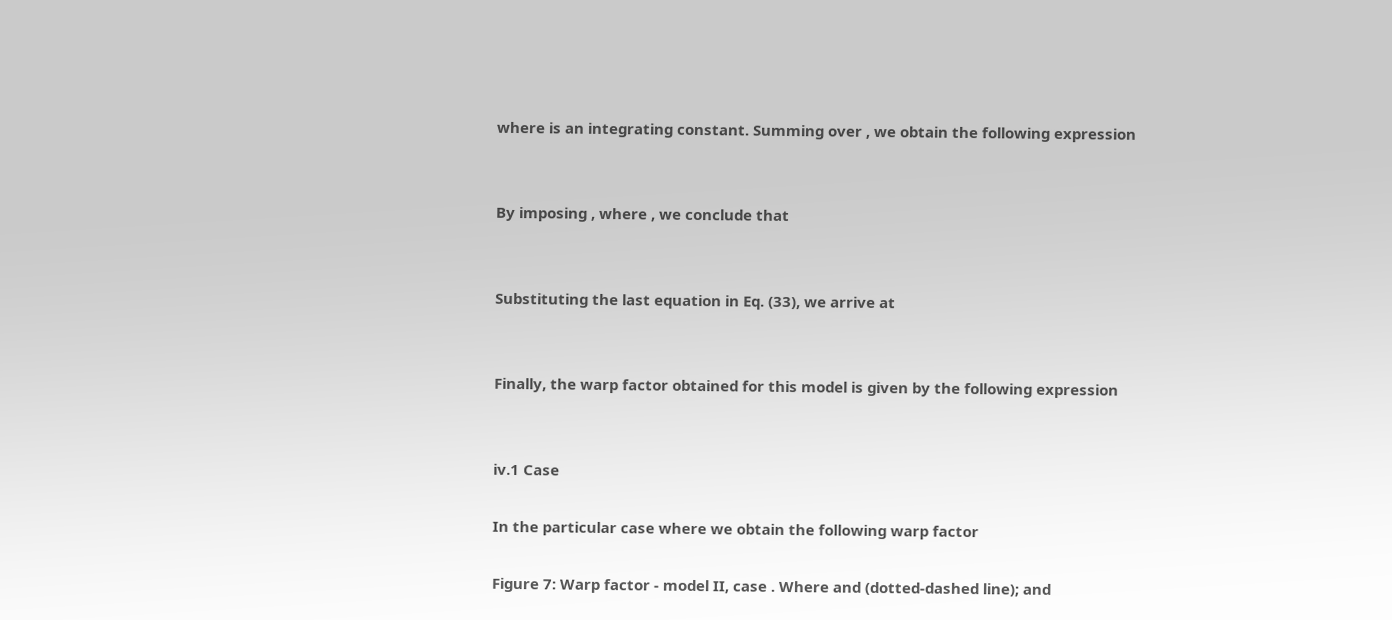where is an integrating constant. Summing over , we obtain the following expression


By imposing , where , we conclude that


Substituting the last equation in Eq. (33), we arrive at


Finally, the warp factor obtained for this model is given by the following expression


iv.1 Case

In the particular case where we obtain the following warp factor

Figure 7: Warp factor - model II, case . Where and (dotted-dashed line); and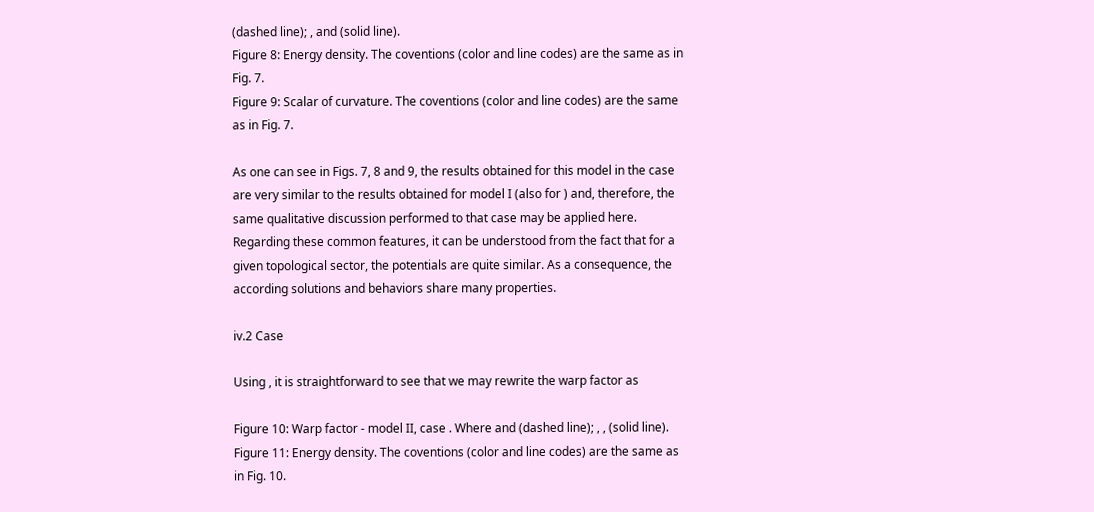(dashed line); , and (solid line).
Figure 8: Energy density. The coventions (color and line codes) are the same as in Fig. 7.
Figure 9: Scalar of curvature. The coventions (color and line codes) are the same as in Fig. 7.

As one can see in Figs. 7, 8 and 9, the results obtained for this model in the case are very similar to the results obtained for model I (also for ) and, therefore, the same qualitative discussion performed to that case may be applied here. Regarding these common features, it can be understood from the fact that for a given topological sector, the potentials are quite similar. As a consequence, the according solutions and behaviors share many properties.

iv.2 Case

Using , it is straightforward to see that we may rewrite the warp factor as

Figure 10: Warp factor - model II, case . Where and (dashed line); , , (solid line).
Figure 11: Energy density. The coventions (color and line codes) are the same as in Fig. 10.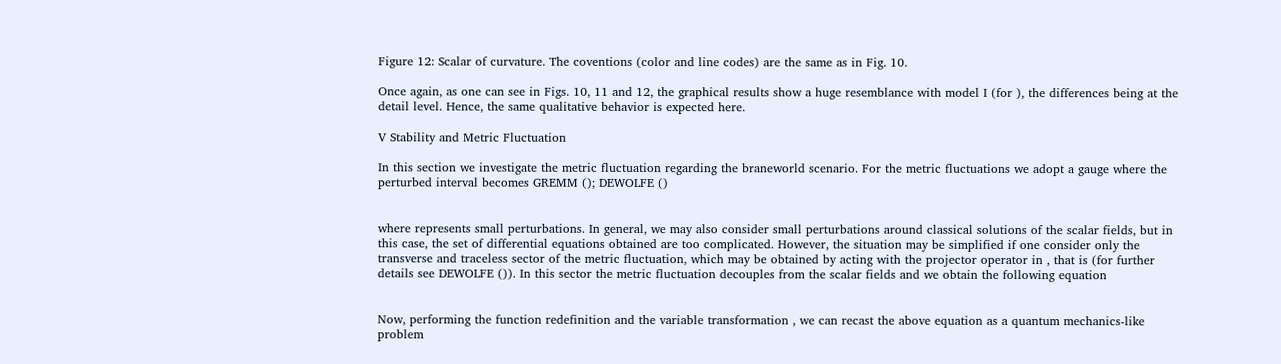Figure 12: Scalar of curvature. The coventions (color and line codes) are the same as in Fig. 10.

Once again, as one can see in Figs. 10, 11 and 12, the graphical results show a huge resemblance with model I (for ), the differences being at the detail level. Hence, the same qualitative behavior is expected here.

V Stability and Metric Fluctuation

In this section we investigate the metric fluctuation regarding the braneworld scenario. For the metric fluctuations we adopt a gauge where the perturbed interval becomes GREMM (); DEWOLFE ()


where represents small perturbations. In general, we may also consider small perturbations around classical solutions of the scalar fields, but in this case, the set of differential equations obtained are too complicated. However, the situation may be simplified if one consider only the transverse and traceless sector of the metric fluctuation, which may be obtained by acting with the projector operator in , that is (for further details see DEWOLFE ()). In this sector the metric fluctuation decouples from the scalar fields and we obtain the following equation


Now, performing the function redefinition and the variable transformation , we can recast the above equation as a quantum mechanics-like problem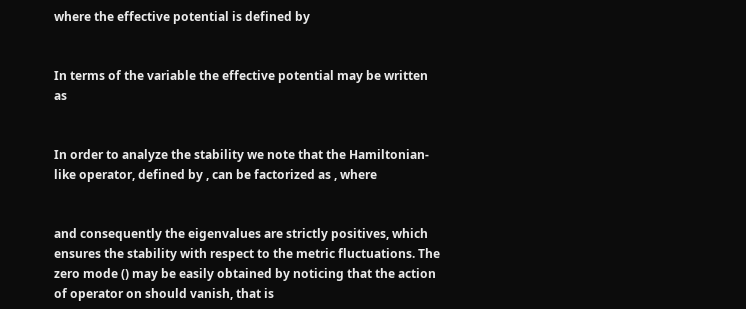where the effective potential is defined by


In terms of the variable the effective potential may be written as


In order to analyze the stability we note that the Hamiltonian-like operator, defined by , can be factorized as , where


and consequently the eigenvalues are strictly positives, which ensures the stability with respect to the metric fluctuations. The zero mode () may be easily obtained by noticing that the action of operator on should vanish, that is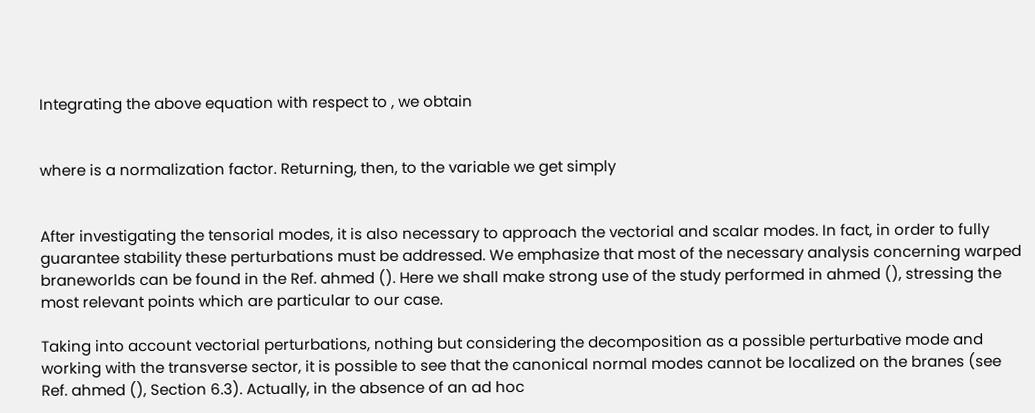Integrating the above equation with respect to , we obtain


where is a normalization factor. Returning, then, to the variable we get simply


After investigating the tensorial modes, it is also necessary to approach the vectorial and scalar modes. In fact, in order to fully guarantee stability these perturbations must be addressed. We emphasize that most of the necessary analysis concerning warped braneworlds can be found in the Ref. ahmed (). Here we shall make strong use of the study performed in ahmed (), stressing the most relevant points which are particular to our case.

Taking into account vectorial perturbations, nothing but considering the decomposition as a possible perturbative mode and working with the transverse sector, it is possible to see that the canonical normal modes cannot be localized on the branes (see Ref. ahmed (), Section 6.3). Actually, in the absence of an ad hoc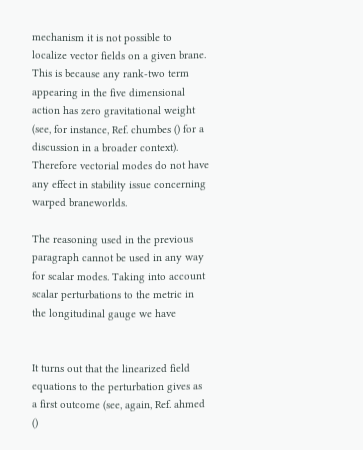mechanism it is not possible to localize vector fields on a given brane. This is because any rank-two term appearing in the five dimensional action has zero gravitational weight (see, for instance, Ref. chumbes () for a discussion in a broader context). Therefore vectorial modes do not have any effect in stability issue concerning warped braneworlds.

The reasoning used in the previous paragraph cannot be used in any way for scalar modes. Taking into account scalar perturbations to the metric in the longitudinal gauge we have


It turns out that the linearized field equations to the perturbation gives as a first outcome (see, again, Ref. ahmed ()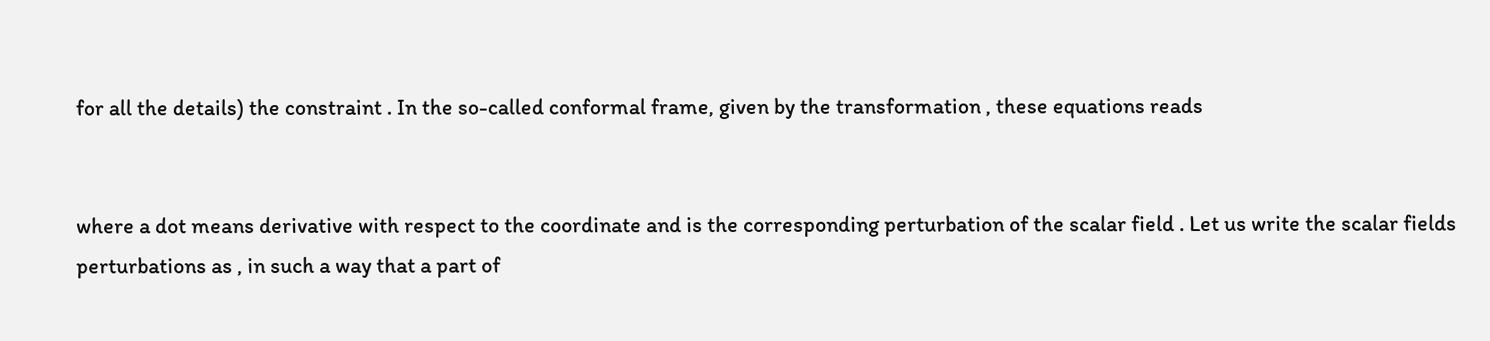for all the details) the constraint . In the so-called conformal frame, given by the transformation , these equations reads


where a dot means derivative with respect to the coordinate and is the corresponding perturbation of the scalar field . Let us write the scalar fields perturbations as , in such a way that a part of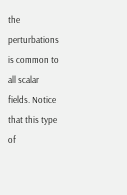the perturbations is common to all scalar fields. Notice that this type of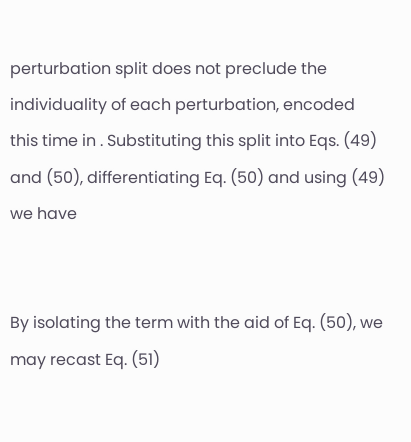perturbation split does not preclude the individuality of each perturbation, encoded this time in . Substituting this split into Eqs. (49) and (50), differentiating Eq. (50) and using (49) we have


By isolating the term with the aid of Eq. (50), we may recast Eq. (51)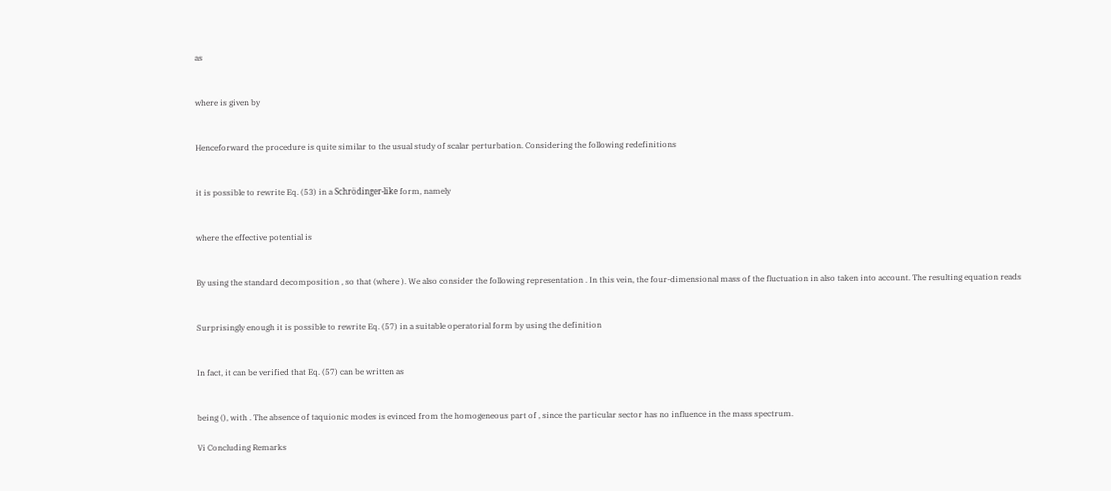as


where is given by


Henceforward the procedure is quite similar to the usual study of scalar perturbation. Considering the following redefinitions


it is possible to rewrite Eq. (53) in a Schrödinger-like form, namely


where the effective potential is


By using the standard decomposition , so that (where ). We also consider the following representation . In this vein, the four-dimensional mass of the fluctuation in also taken into account. The resulting equation reads


Surprisingly enough it is possible to rewrite Eq. (57) in a suitable operatorial form by using the definition


In fact, it can be verified that Eq. (57) can be written as


being (), with . The absence of taquionic modes is evinced from the homogeneous part of , since the particular sector has no influence in the mass spectrum.

Vi Concluding Remarks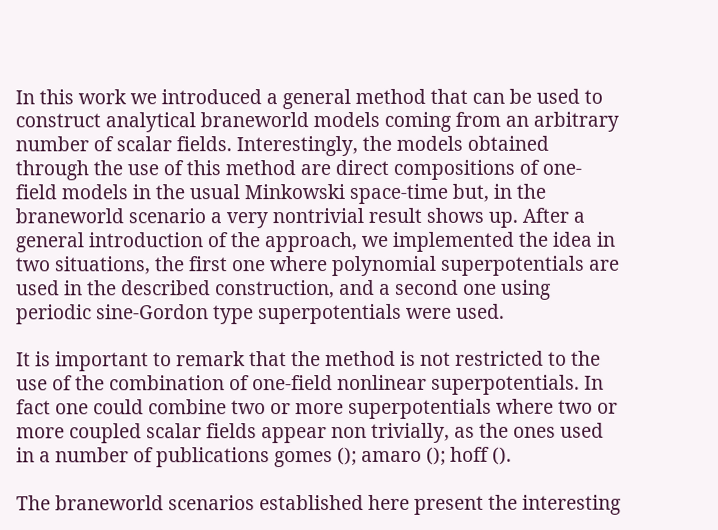In this work we introduced a general method that can be used to construct analytical braneworld models coming from an arbitrary number of scalar fields. Interestingly, the models obtained through the use of this method are direct compositions of one-field models in the usual Minkowski space-time but, in the braneworld scenario a very nontrivial result shows up. After a general introduction of the approach, we implemented the idea in two situations, the first one where polynomial superpotentials are used in the described construction, and a second one using periodic sine-Gordon type superpotentials were used.

It is important to remark that the method is not restricted to the use of the combination of one-field nonlinear superpotentials. In fact one could combine two or more superpotentials where two or more coupled scalar fields appear non trivially, as the ones used in a number of publications gomes (); amaro (); hoff ().

The braneworld scenarios established here present the interesting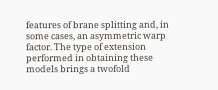features of brane splitting and, in some cases, an asymmetric warp factor. The type of extension performed in obtaining these models brings a twofold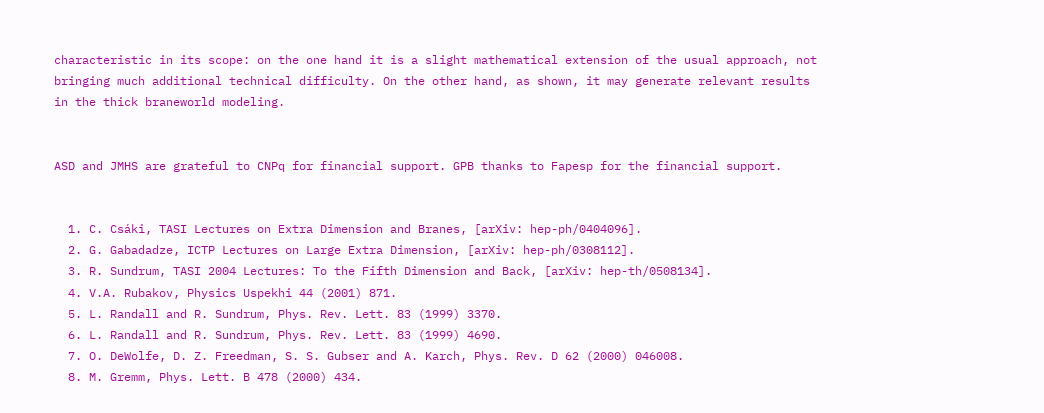characteristic in its scope: on the one hand it is a slight mathematical extension of the usual approach, not bringing much additional technical difficulty. On the other hand, as shown, it may generate relevant results in the thick braneworld modeling.


ASD and JMHS are grateful to CNPq for financial support. GPB thanks to Fapesp for the financial support.


  1. C. Csáki, TASI Lectures on Extra Dimension and Branes, [arXiv: hep-ph/0404096].
  2. G. Gabadadze, ICTP Lectures on Large Extra Dimension, [arXiv: hep-ph/0308112].
  3. R. Sundrum, TASI 2004 Lectures: To the Fifth Dimension and Back, [arXiv: hep-th/0508134].
  4. V.A. Rubakov, Physics Uspekhi 44 (2001) 871.
  5. L. Randall and R. Sundrum, Phys. Rev. Lett. 83 (1999) 3370.
  6. L. Randall and R. Sundrum, Phys. Rev. Lett. 83 (1999) 4690.
  7. O. DeWolfe, D. Z. Freedman, S. S. Gubser and A. Karch, Phys. Rev. D 62 (2000) 046008.
  8. M. Gremm, Phys. Lett. B 478 (2000) 434.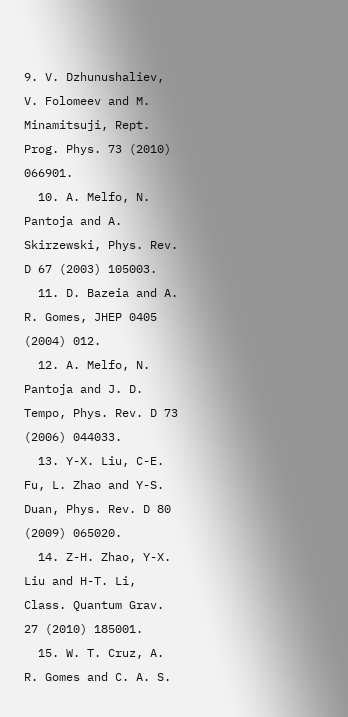9. V. Dzhunushaliev, V. Folomeev and M. Minamitsuji, Rept. Prog. Phys. 73 (2010) 066901.
  10. A. Melfo, N. Pantoja and A. Skirzewski, Phys. Rev. D 67 (2003) 105003.
  11. D. Bazeia and A. R. Gomes, JHEP 0405 (2004) 012.
  12. A. Melfo, N. Pantoja and J. D. Tempo, Phys. Rev. D 73 (2006) 044033.
  13. Y-X. Liu, C-E. Fu, L. Zhao and Y-S. Duan, Phys. Rev. D 80 (2009) 065020.
  14. Z-H. Zhao, Y-X. Liu and H-T. Li, Class. Quantum Grav. 27 (2010) 185001.
  15. W. T. Cruz, A. R. Gomes and C. A. S.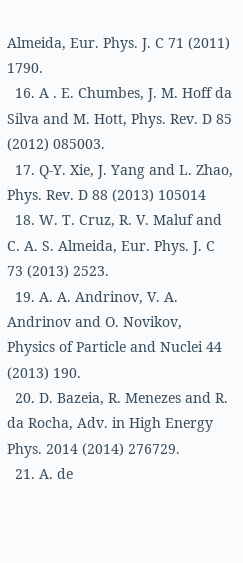Almeida, Eur. Phys. J. C 71 (2011) 1790.
  16. A . E. Chumbes, J. M. Hoff da Silva and M. Hott, Phys. Rev. D 85 (2012) 085003.
  17. Q-Y. Xie, J. Yang and L. Zhao, Phys. Rev. D 88 (2013) 105014
  18. W. T. Cruz, R. V. Maluf and C. A. S. Almeida, Eur. Phys. J. C 73 (2013) 2523.
  19. A. A. Andrinov, V. A. Andrinov and O. Novikov, Physics of Particle and Nuclei 44 (2013) 190.
  20. D. Bazeia, R. Menezes and R. da Rocha, Adv. in High Energy Phys. 2014 (2014) 276729.
  21. A. de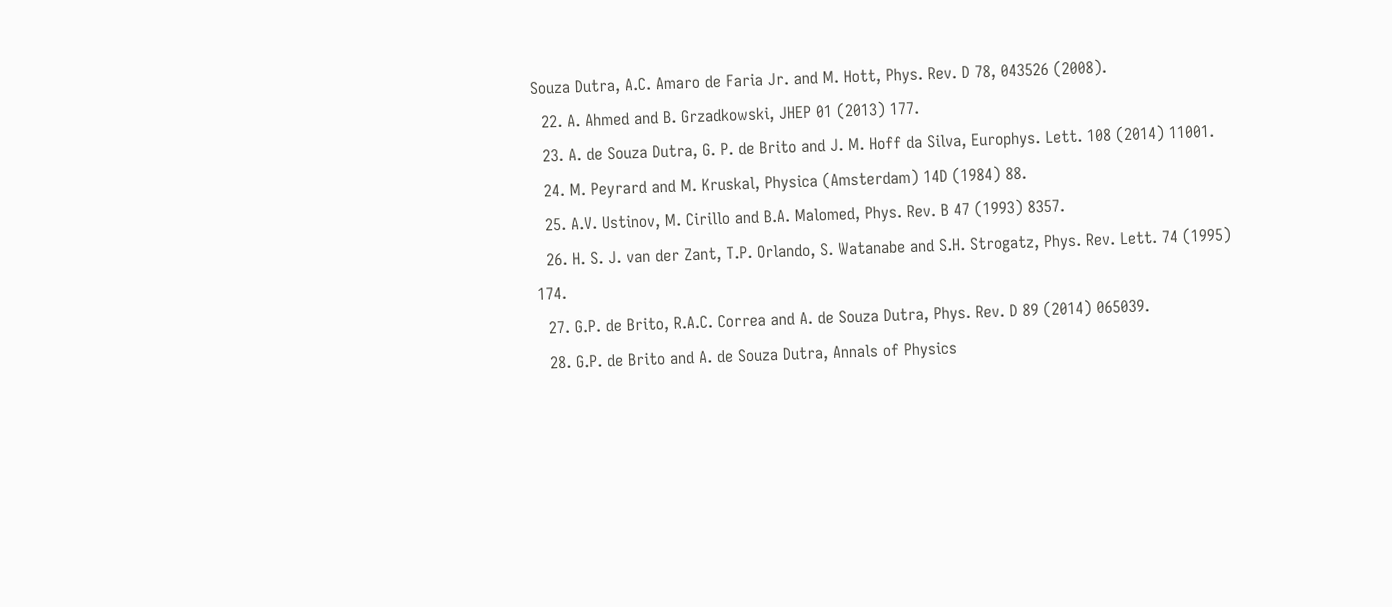Souza Dutra, A.C. Amaro de Faria Jr. and M. Hott, Phys. Rev. D 78, 043526 (2008).
  22. A. Ahmed and B. Grzadkowski, JHEP 01 (2013) 177.
  23. A. de Souza Dutra, G. P. de Brito and J. M. Hoff da Silva, Europhys. Lett. 108 (2014) 11001.
  24. M. Peyrard and M. Kruskal, Physica (Amsterdam) 14D (1984) 88.
  25. A.V. Ustinov, M. Cirillo and B.A. Malomed, Phys. Rev. B 47 (1993) 8357.
  26. H. S. J. van der Zant, T.P. Orlando, S. Watanabe and S.H. Strogatz, Phys. Rev. Lett. 74 (1995) 174.
  27. G.P. de Brito, R.A.C. Correa and A. de Souza Dutra, Phys. Rev. D 89 (2014) 065039.
  28. G.P. de Brito and A. de Souza Dutra, Annals of Physics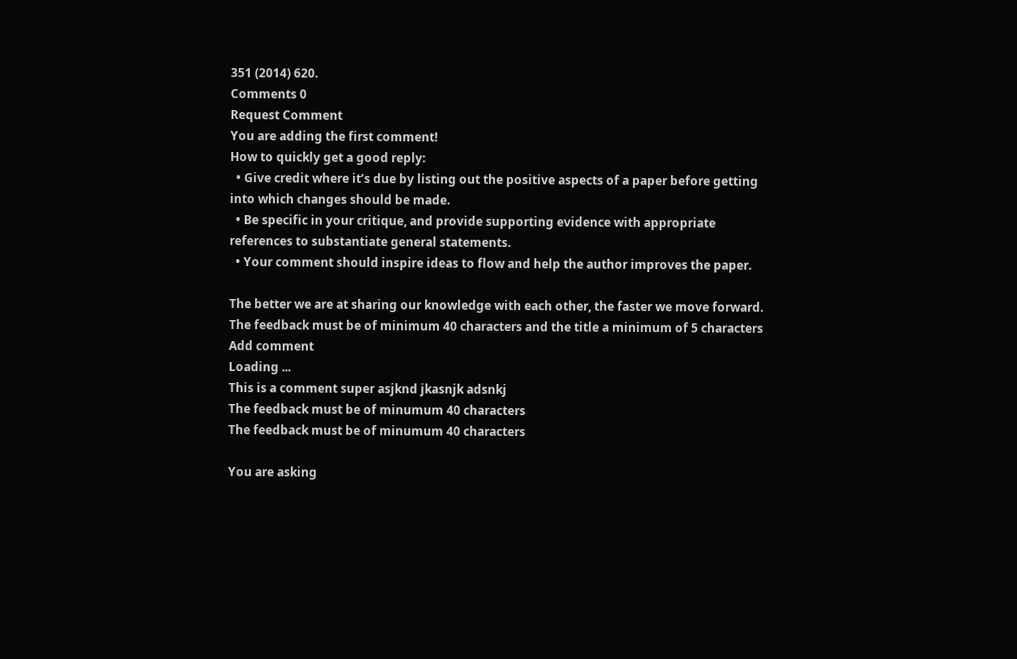351 (2014) 620.
Comments 0
Request Comment
You are adding the first comment!
How to quickly get a good reply:
  • Give credit where it’s due by listing out the positive aspects of a paper before getting into which changes should be made.
  • Be specific in your critique, and provide supporting evidence with appropriate references to substantiate general statements.
  • Your comment should inspire ideas to flow and help the author improves the paper.

The better we are at sharing our knowledge with each other, the faster we move forward.
The feedback must be of minimum 40 characters and the title a minimum of 5 characters
Add comment
Loading ...
This is a comment super asjknd jkasnjk adsnkj
The feedback must be of minumum 40 characters
The feedback must be of minumum 40 characters

You are asking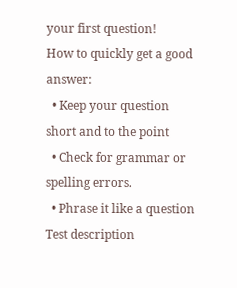your first question!
How to quickly get a good answer:
  • Keep your question short and to the point
  • Check for grammar or spelling errors.
  • Phrase it like a question
Test description